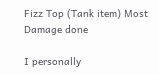Fizz Top (Tank item) Most Damage done

I personally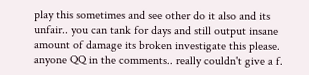play this sometimes and see other do it also and its unfair.. you can tank for days and still output insane amount of damage its broken investigate this please. anyone QQ in the comments.. really couldn't give a f.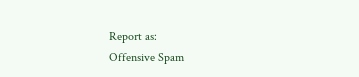Report as:
Offensive Spam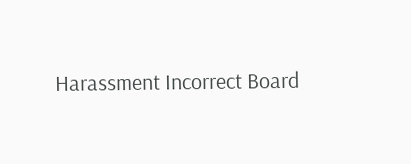Harassment Incorrect Board